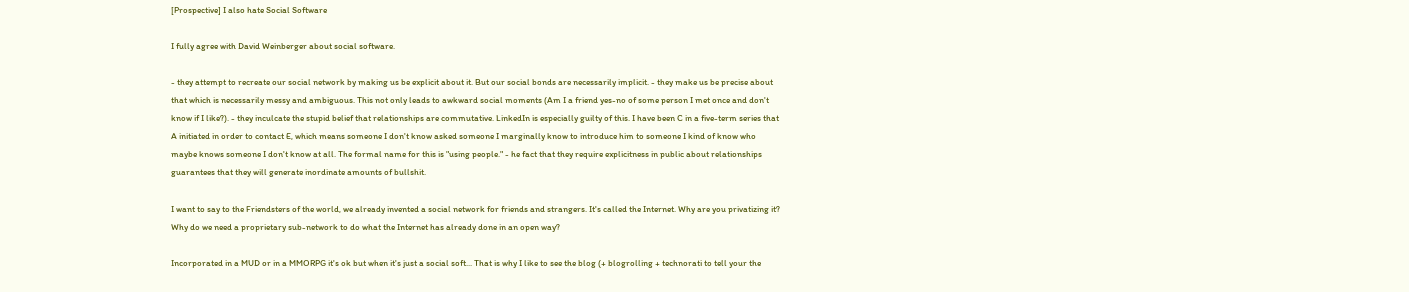[Prospective] I also hate Social Software

I fully agree with David Weinberger about social software.

- they attempt to recreate our social network by making us be explicit about it. But our social bonds are necessarily implicit. - they make us be precise about that which is necessarily messy and ambiguous. This not only leads to awkward social moments (Am I a friend yes-no of some person I met once and don't know if I like?). - they inculcate the stupid belief that relationships are commutative. LinkedIn is especially guilty of this. I have been C in a five-term series that A initiated in order to contact E, which means someone I don't know asked someone I marginally know to introduce him to someone I kind of know who maybe knows someone I don't know at all. The formal name for this is "using people." - he fact that they require explicitness in public about relationships guarantees that they will generate inordinate amounts of bullshit.

I want to say to the Friendsters of the world, we already invented a social network for friends and strangers. It's called the Internet. Why are you privatizing it? Why do we need a proprietary sub-network to do what the Internet has already done in an open way?

Incorporated in a MUD or in a MMORPG it's ok but when it's just a social soft... That is why I like to see the blog (+ blogrolling + technorati to tell your the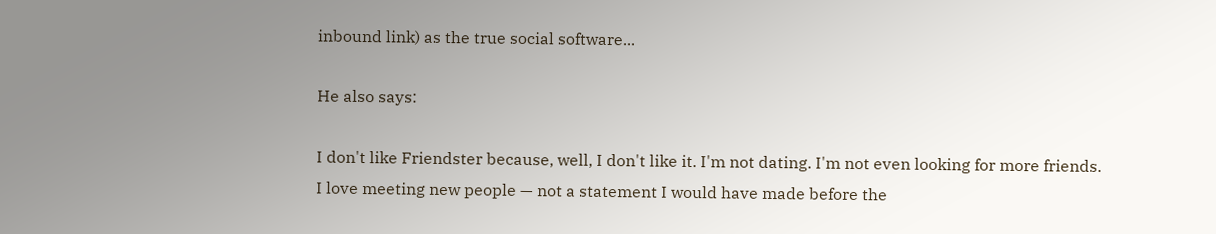inbound link) as the true social software...

He also says:

I don't like Friendster because, well, I don't like it. I'm not dating. I'm not even looking for more friends. I love meeting new people — not a statement I would have made before the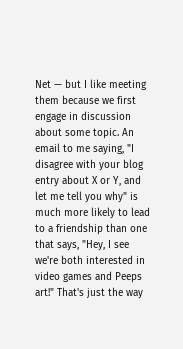Net — but I like meeting them because we first engage in discussion about some topic. An email to me saying, "I disagree with your blog entry about X or Y, and let me tell you why" is much more likely to lead to a friendship than one that says, "Hey, I see we're both interested in video games and Peeps art!" That's just the way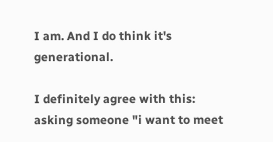I am. And I do think it's generational.

I definitely agree with this: asking someone "i want to meet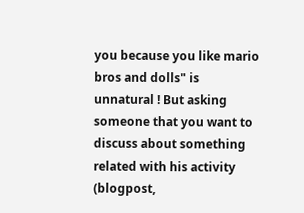you because you like mario bros and dolls" is unnatural ! But asking someone that you want to discuss about something related with his activity (blogpost,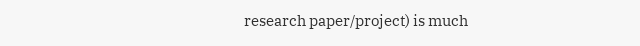research paper/project) is much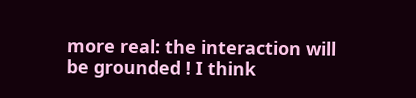more real: the interaction will be grounded ! I think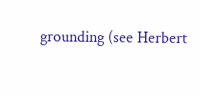grounding (see Herbert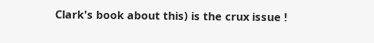Clark's book about this) is the crux issue !